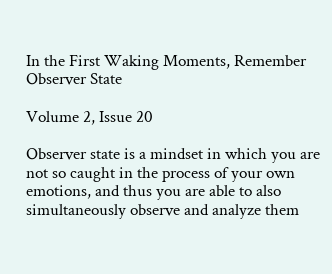In the First Waking Moments, Remember Observer State

Volume 2, Issue 20

Observer state is a mindset in which you are not so caught in the process of your own emotions, and thus you are able to also simultaneously observe and analyze them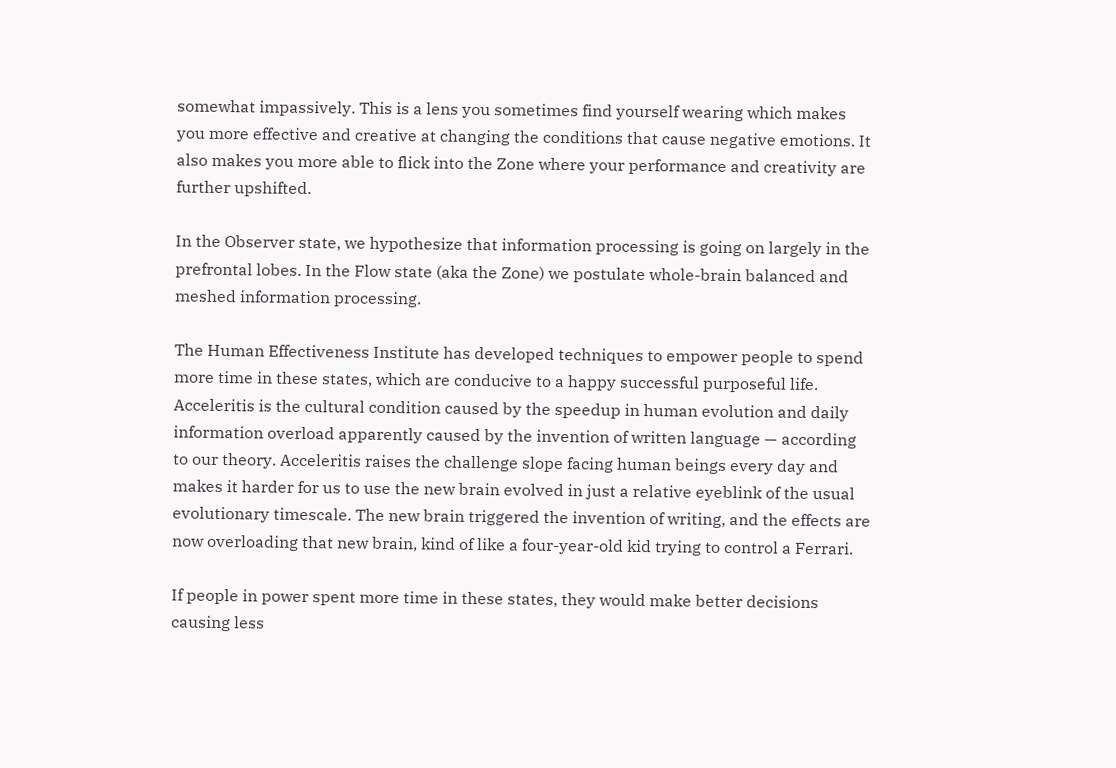somewhat impassively. This is a lens you sometimes find yourself wearing which makes you more effective and creative at changing the conditions that cause negative emotions. It also makes you more able to flick into the Zone where your performance and creativity are further upshifted.

In the Observer state, we hypothesize that information processing is going on largely in the prefrontal lobes. In the Flow state (aka the Zone) we postulate whole-brain balanced and meshed information processing.

The Human Effectiveness Institute has developed techniques to empower people to spend more time in these states, which are conducive to a happy successful purposeful life. Acceleritis is the cultural condition caused by the speedup in human evolution and daily information overload apparently caused by the invention of written language — according to our theory. Acceleritis raises the challenge slope facing human beings every day and makes it harder for us to use the new brain evolved in just a relative eyeblink of the usual evolutionary timescale. The new brain triggered the invention of writing, and the effects are now overloading that new brain, kind of like a four-year-old kid trying to control a Ferrari.

If people in power spent more time in these states, they would make better decisions causing less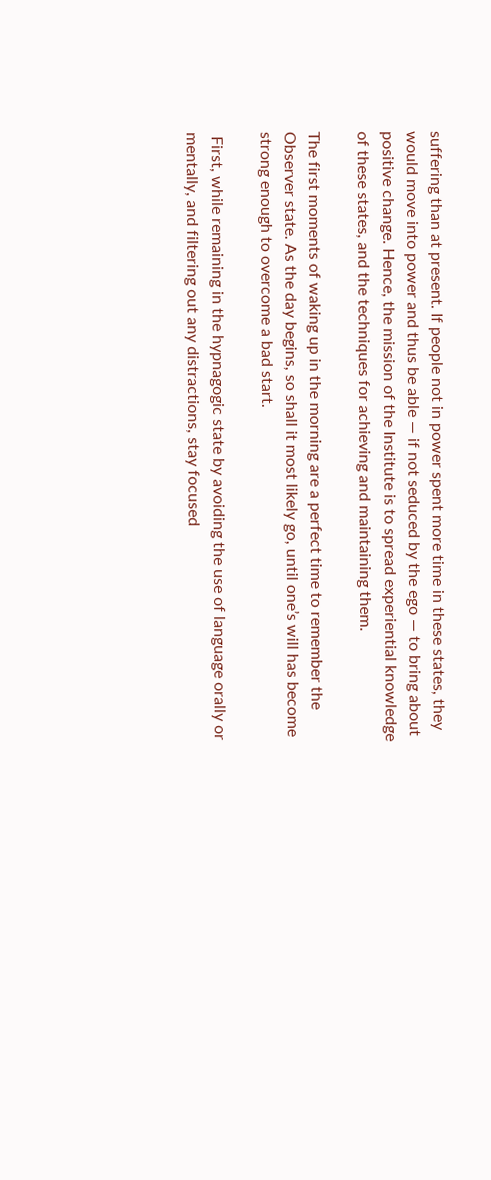suffering than at present. If people not in power spent more time in these states, they would move into power and thus be able — if not seduced by the ego — to bring about positive change. Hence, the mission of the Institute is to spread experiential knowledge of these states, and the techniques for achieving and maintaining them.

The first moments of waking up in the morning are a perfect time to remember the Observer state. As the day begins, so shall it most likely go, until one’s will has become strong enough to overcome a bad start.

 First, while remaining in the hypnagogic state by avoiding the use of language orally or mentally, and filtering out any distractions, stay focused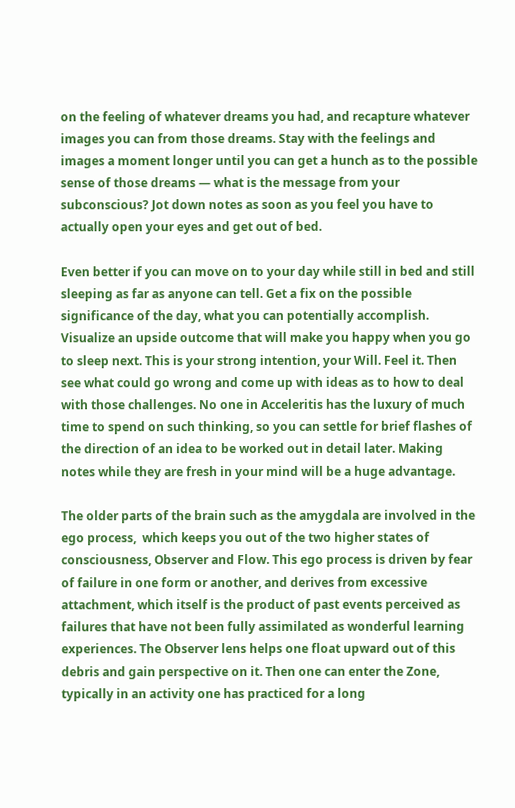on the feeling of whatever dreams you had, and recapture whatever images you can from those dreams. Stay with the feelings and images a moment longer until you can get a hunch as to the possible sense of those dreams — what is the message from your subconscious? Jot down notes as soon as you feel you have to actually open your eyes and get out of bed.

Even better if you can move on to your day while still in bed and still sleeping as far as anyone can tell. Get a fix on the possible significance of the day, what you can potentially accomplish. Visualize an upside outcome that will make you happy when you go to sleep next. This is your strong intention, your Will. Feel it. Then see what could go wrong and come up with ideas as to how to deal with those challenges. No one in Acceleritis has the luxury of much time to spend on such thinking, so you can settle for brief flashes of the direction of an idea to be worked out in detail later. Making notes while they are fresh in your mind will be a huge advantage.

The older parts of the brain such as the amygdala are involved in the ego process,  which keeps you out of the two higher states of consciousness, Observer and Flow. This ego process is driven by fear of failure in one form or another, and derives from excessive attachment, which itself is the product of past events perceived as failures that have not been fully assimilated as wonderful learning experiences. The Observer lens helps one float upward out of this debris and gain perspective on it. Then one can enter the Zone, typically in an activity one has practiced for a long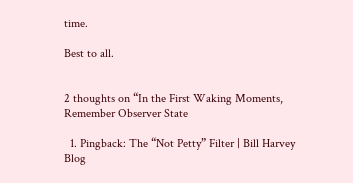time.

Best to all.


2 thoughts on “In the First Waking Moments, Remember Observer State

  1. Pingback: The “Not Petty” Filter | Bill Harvey Blog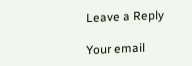Leave a Reply

Your email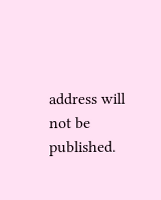address will not be published.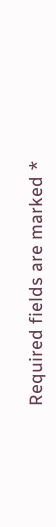Required fields are marked *